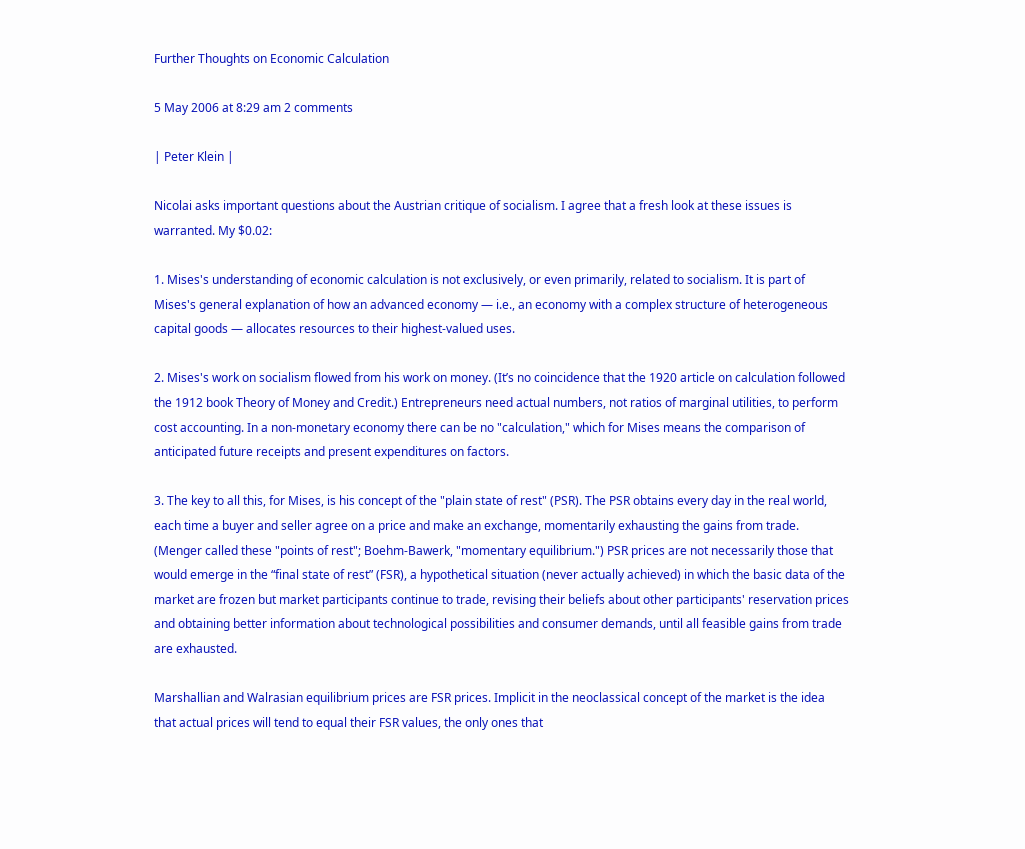Further Thoughts on Economic Calculation

5 May 2006 at 8:29 am 2 comments

| Peter Klein |

Nicolai asks important questions about the Austrian critique of socialism. I agree that a fresh look at these issues is warranted. My $0.02:

1. Mises's understanding of economic calculation is not exclusively, or even primarily, related to socialism. It is part of Mises's general explanation of how an advanced economy — i.e., an economy with a complex structure of heterogeneous capital goods — allocates resources to their highest-valued uses.

2. Mises's work on socialism flowed from his work on money. (It’s no coincidence that the 1920 article on calculation followed the 1912 book Theory of Money and Credit.) Entrepreneurs need actual numbers, not ratios of marginal utilities, to perform cost accounting. In a non-monetary economy there can be no "calculation," which for Mises means the comparison of anticipated future receipts and present expenditures on factors.

3. The key to all this, for Mises, is his concept of the "plain state of rest" (PSR). The PSR obtains every day in the real world, each time a buyer and seller agree on a price and make an exchange, momentarily exhausting the gains from trade. (Menger called these "points of rest"; Boehm-Bawerk, "momentary equilibrium.") PSR prices are not necessarily those that would emerge in the “final state of rest” (FSR), a hypothetical situation (never actually achieved) in which the basic data of the market are frozen but market participants continue to trade, revising their beliefs about other participants' reservation prices and obtaining better information about technological possibilities and consumer demands, until all feasible gains from trade are exhausted.

Marshallian and Walrasian equilibrium prices are FSR prices. Implicit in the neoclassical concept of the market is the idea that actual prices will tend to equal their FSR values, the only ones that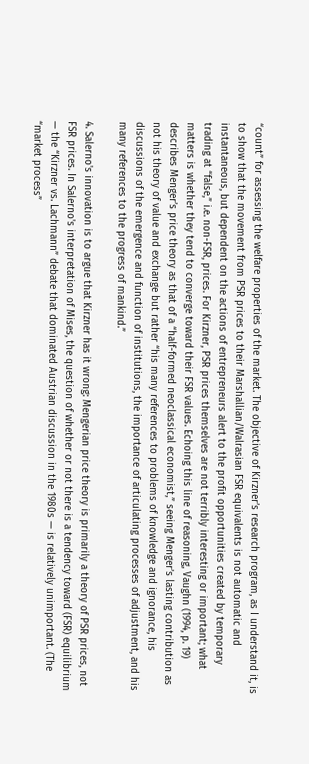“count” for assessing the welfare properties of the market. The objective of Kirzner’s research program, as I understand it, is to show that the movement from PSR prices to their Marshallian/Walrasian FSR equivalents is not automatic and instantaneous, but dependent on the actions of entrepreneurs alert to the profit opportunities created by temporary trading at “false,” i.e. non-FSR, prices. For Kirzner, PSR prices themselves are not terribly interesting or important; what matters is whether they tend to converge toward their FSR values. Echoing this line of reasoning, Vaughn (1994, p. 19) describes Menger’s price theory as that of a “half-formed neoclassical economist,” seeing Menger’s lasting contribution as not his theory of value and exchange but rather “his many references to problems of knowledge and ignorance, his discussions of the emergence and function of institutions, the importance of articulating processes of adjustment, and his many references to the progress of mankind.”

4. Salerno's innovation is to argue that Kirzner has it wrong: Mengerian price theory is primarily a theory of PSR prices, not FSR prices. In Salerno's interpretation of Mises, the question of whether or not there is a tendency toward (FSR) equilibrium — the “Kirzner vs. Lachmann” debate that dominated Austrian discussion in the 1980s — is relatively unimportant. (The “market process”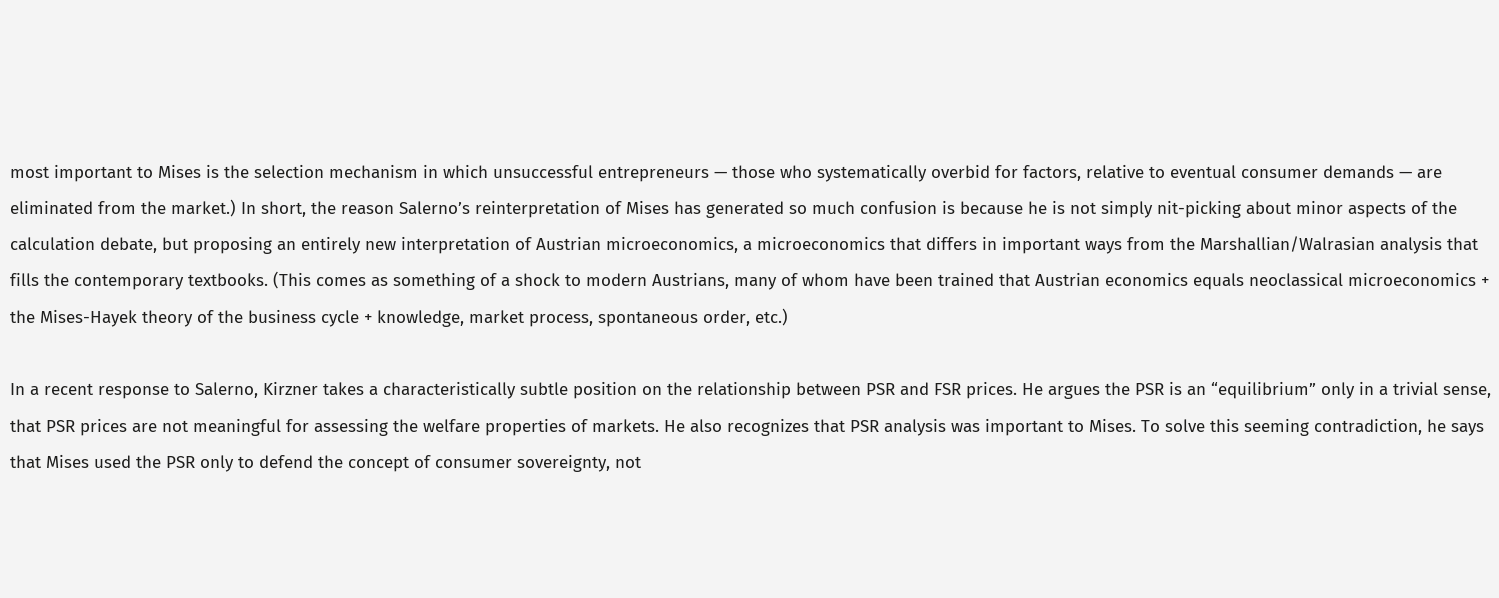most important to Mises is the selection mechanism in which unsuccessful entrepreneurs — those who systematically overbid for factors, relative to eventual consumer demands — are eliminated from the market.) In short, the reason Salerno’s reinterpretation of Mises has generated so much confusion is because he is not simply nit-picking about minor aspects of the calculation debate, but proposing an entirely new interpretation of Austrian microeconomics, a microeconomics that differs in important ways from the Marshallian/Walrasian analysis that fills the contemporary textbooks. (This comes as something of a shock to modern Austrians, many of whom have been trained that Austrian economics equals neoclassical microeconomics + the Mises-Hayek theory of the business cycle + knowledge, market process, spontaneous order, etc.)

In a recent response to Salerno, Kirzner takes a characteristically subtle position on the relationship between PSR and FSR prices. He argues the PSR is an “equilibrium” only in a trivial sense, that PSR prices are not meaningful for assessing the welfare properties of markets. He also recognizes that PSR analysis was important to Mises. To solve this seeming contradiction, he says that Mises used the PSR only to defend the concept of consumer sovereignty, not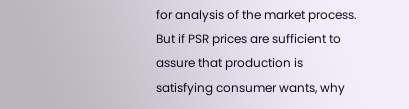for analysis of the market process. But if PSR prices are sufficient to assure that production is satisfying consumer wants, why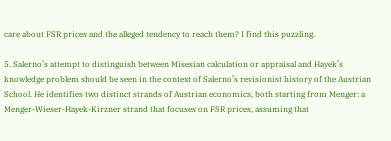care about FSR prices and the alleged tendency to reach them? I find this puzzling.

5. Salerno’s attempt to distinguish between Misesian calculation or appraisal and Hayek’s knowledge problem should be seen in the context of Salerno’s revisionist history of the Austrian School. He identifies two distinct strands of Austrian economics, both starting from Menger: a Menger-Wieser-Hayek-Kirzner strand that focuses on FSR prices, assuming that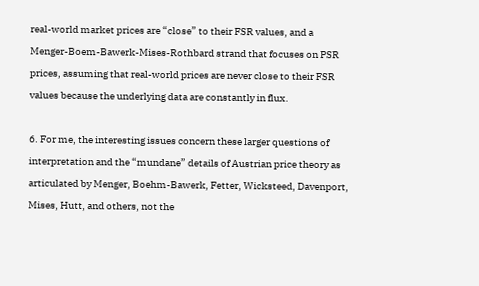real-world market prices are “close” to their FSR values, and a Menger-Boem-Bawerk-Mises-Rothbard strand that focuses on PSR prices, assuming that real-world prices are never close to their FSR values because the underlying data are constantly in flux.

6. For me, the interesting issues concern these larger questions of interpretation and the “mundane” details of Austrian price theory as articulated by Menger, Boehm-Bawerk, Fetter, Wicksteed, Davenport, Mises, Hutt, and others, not the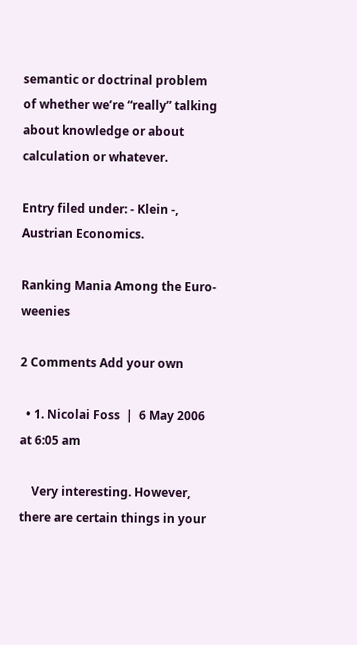semantic or doctrinal problem of whether we’re “really” talking about knowledge or about calculation or whatever.

Entry filed under: - Klein -, Austrian Economics.

Ranking Mania Among the Euro-weenies

2 Comments Add your own

  • 1. Nicolai Foss  |  6 May 2006 at 6:05 am

    Very interesting. However, there are certain things in your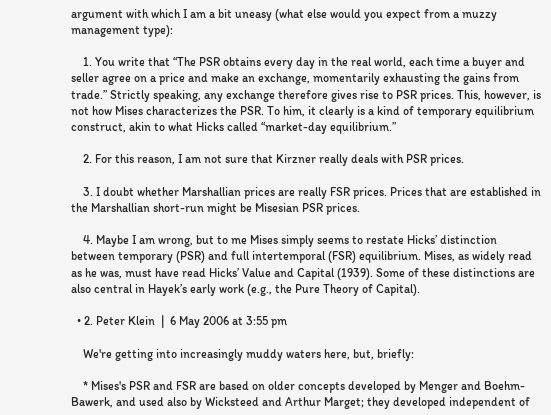argument with which I am a bit uneasy (what else would you expect from a muzzy management type):

    1. You write that “The PSR obtains every day in the real world, each time a buyer and seller agree on a price and make an exchange, momentarily exhausting the gains from trade.” Strictly speaking, any exchange therefore gives rise to PSR prices. This, however, is not how Mises characterizes the PSR. To him, it clearly is a kind of temporary equilibrium construct, akin to what Hicks called “market-day equilibrium.”

    2. For this reason, I am not sure that Kirzner really deals with PSR prices.

    3. I doubt whether Marshallian prices are really FSR prices. Prices that are established in the Marshallian short-run might be Misesian PSR prices.

    4. Maybe I am wrong, but to me Mises simply seems to restate Hicks’ distinction between temporary (PSR) and full intertemporal (FSR) equilibrium. Mises, as widely read as he was, must have read Hicks’ Value and Capital (1939). Some of these distinctions are also central in Hayek’s early work (e.g., the Pure Theory of Capital).

  • 2. Peter Klein  |  6 May 2006 at 3:55 pm

    We're getting into increasingly muddy waters here, but, briefly:

    * Mises's PSR and FSR are based on older concepts developed by Menger and Boehm-Bawerk, and used also by Wicksteed and Arthur Marget; they developed independent of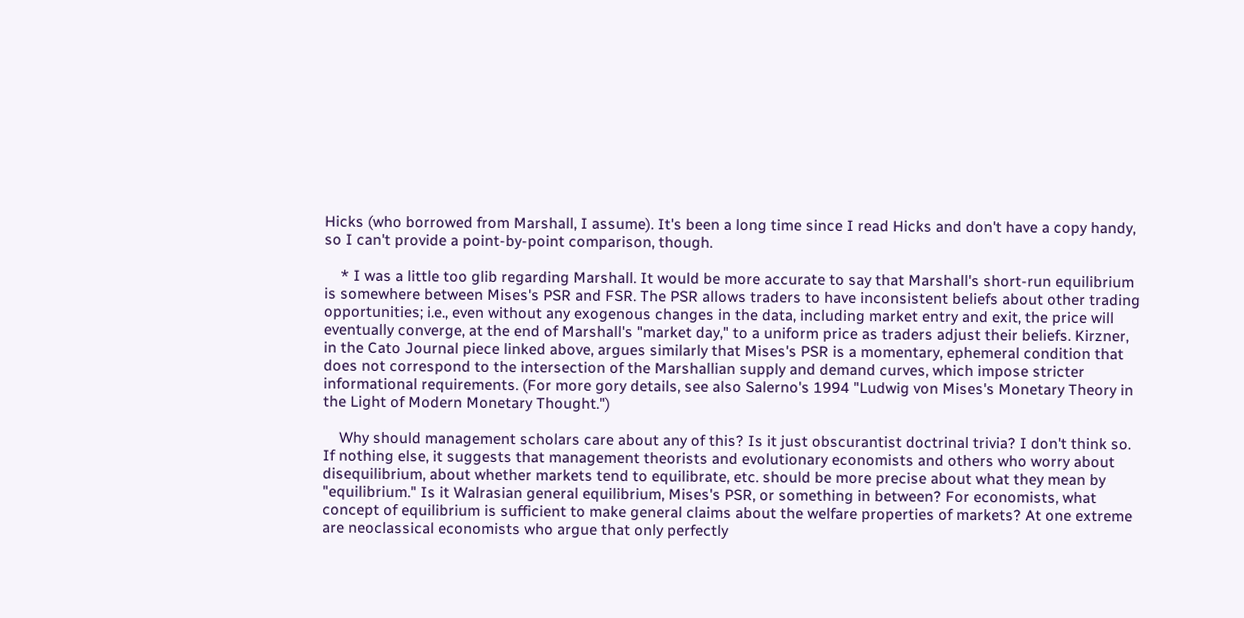Hicks (who borrowed from Marshall, I assume). It's been a long time since I read Hicks and don't have a copy handy, so I can't provide a point-by-point comparison, though.

    * I was a little too glib regarding Marshall. It would be more accurate to say that Marshall's short-run equilibrium is somewhere between Mises's PSR and FSR. The PSR allows traders to have inconsistent beliefs about other trading opportunities; i.e., even without any exogenous changes in the data, including market entry and exit, the price will eventually converge, at the end of Marshall's "market day," to a uniform price as traders adjust their beliefs. Kirzner, in the Cato Journal piece linked above, argues similarly that Mises's PSR is a momentary, ephemeral condition that does not correspond to the intersection of the Marshallian supply and demand curves, which impose stricter informational requirements. (For more gory details, see also Salerno's 1994 "Ludwig von Mises's Monetary Theory in the Light of Modern Monetary Thought.")

    Why should management scholars care about any of this? Is it just obscurantist doctrinal trivia? I don't think so. If nothing else, it suggests that management theorists and evolutionary economists and others who worry about disequilibrium, about whether markets tend to equilibrate, etc. should be more precise about what they mean by "equilibrium." Is it Walrasian general equilibrium, Mises's PSR, or something in between? For economists, what concept of equilibrium is sufficient to make general claims about the welfare properties of markets? At one extreme are neoclassical economists who argue that only perfectly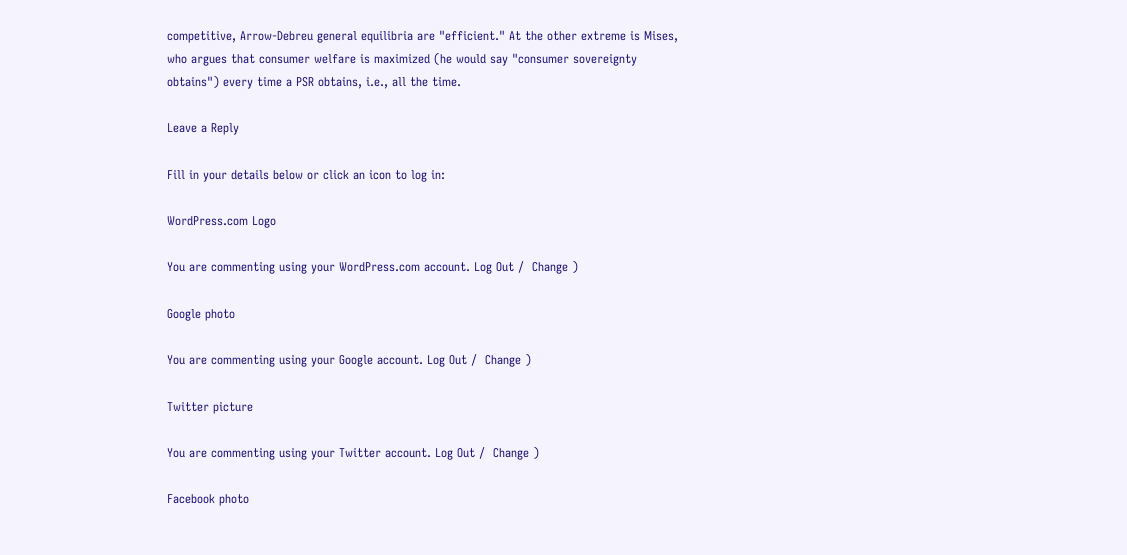competitive, Arrow-Debreu general equilibria are "efficient." At the other extreme is Mises, who argues that consumer welfare is maximized (he would say "consumer sovereignty obtains") every time a PSR obtains, i.e., all the time.

Leave a Reply

Fill in your details below or click an icon to log in:

WordPress.com Logo

You are commenting using your WordPress.com account. Log Out /  Change )

Google photo

You are commenting using your Google account. Log Out /  Change )

Twitter picture

You are commenting using your Twitter account. Log Out /  Change )

Facebook photo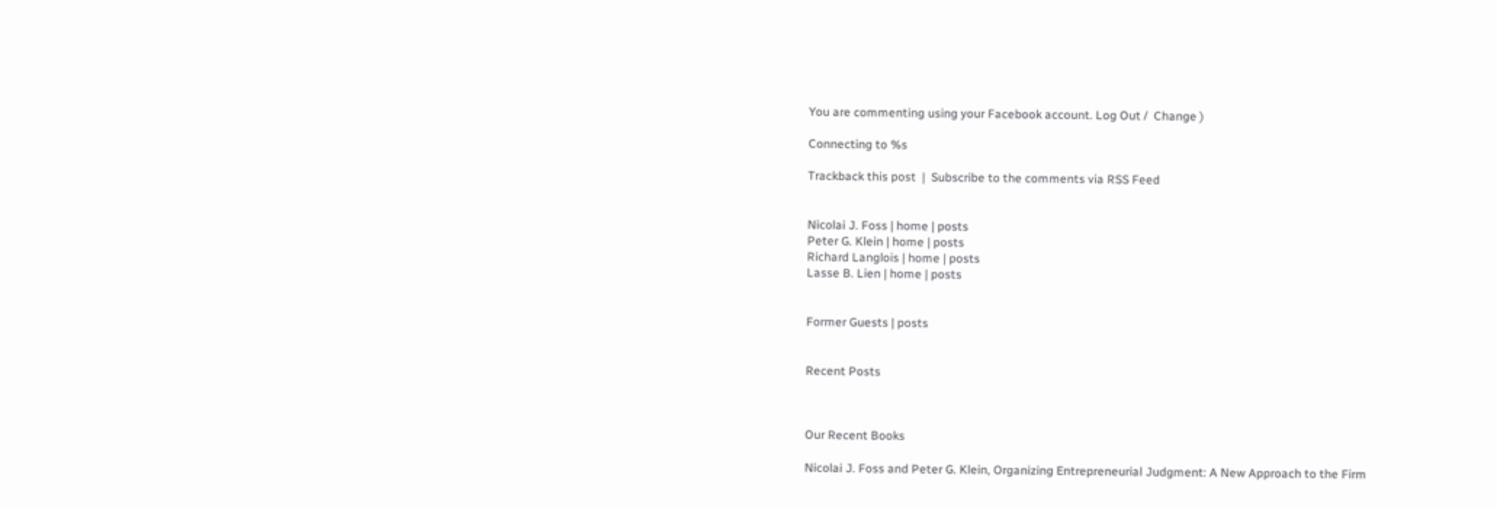You are commenting using your Facebook account. Log Out /  Change )

Connecting to %s

Trackback this post  |  Subscribe to the comments via RSS Feed


Nicolai J. Foss | home | posts
Peter G. Klein | home | posts
Richard Langlois | home | posts
Lasse B. Lien | home | posts


Former Guests | posts


Recent Posts



Our Recent Books

Nicolai J. Foss and Peter G. Klein, Organizing Entrepreneurial Judgment: A New Approach to the Firm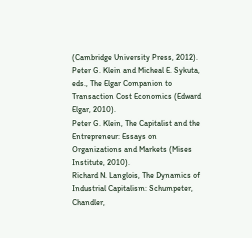(Cambridge University Press, 2012).
Peter G. Klein and Micheal E. Sykuta, eds., The Elgar Companion to Transaction Cost Economics (Edward Elgar, 2010).
Peter G. Klein, The Capitalist and the Entrepreneur: Essays on Organizations and Markets (Mises Institute, 2010).
Richard N. Langlois, The Dynamics of Industrial Capitalism: Schumpeter, Chandler,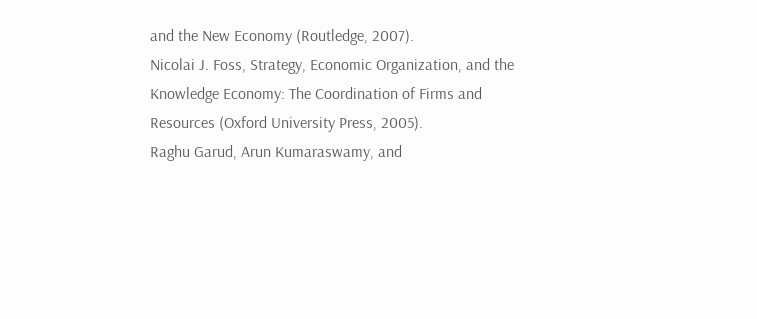and the New Economy (Routledge, 2007).
Nicolai J. Foss, Strategy, Economic Organization, and the Knowledge Economy: The Coordination of Firms and Resources (Oxford University Press, 2005).
Raghu Garud, Arun Kumaraswamy, and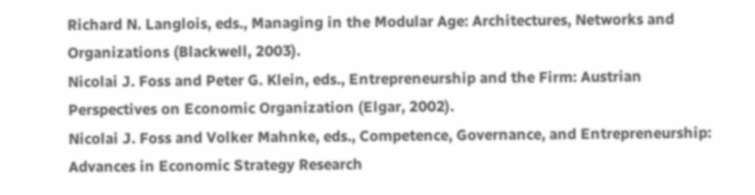Richard N. Langlois, eds., Managing in the Modular Age: Architectures, Networks and Organizations (Blackwell, 2003).
Nicolai J. Foss and Peter G. Klein, eds., Entrepreneurship and the Firm: Austrian Perspectives on Economic Organization (Elgar, 2002).
Nicolai J. Foss and Volker Mahnke, eds., Competence, Governance, and Entrepreneurship: Advances in Economic Strategy Research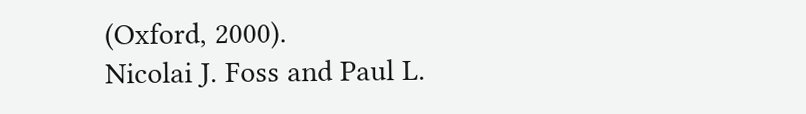(Oxford, 2000).
Nicolai J. Foss and Paul L.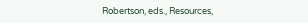Robertson, eds., Resources,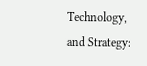Technology, and Strategy: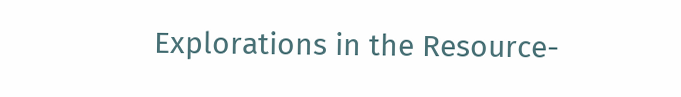Explorations in the Resource-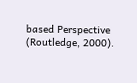based Perspective (Routledge, 2000).